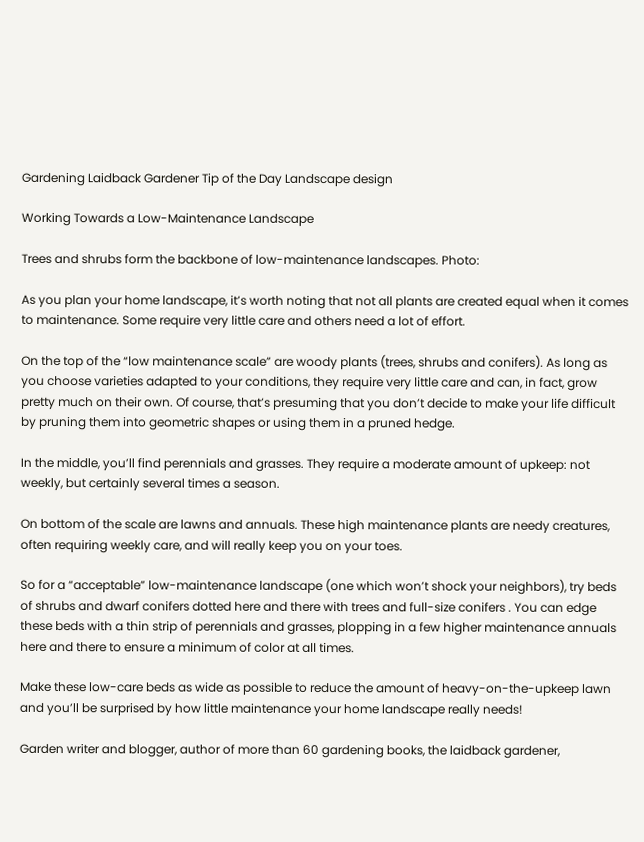Gardening Laidback Gardener Tip of the Day Landscape design

Working Towards a Low-Maintenance Landscape

Trees and shrubs form the backbone of low-maintenance landscapes. Photo:

As you plan your home landscape, it’s worth noting that not all plants are created equal when it comes to maintenance. Some require very little care and others need a lot of effort.

On the top of the “low maintenance scale” are woody plants (trees, shrubs and conifers). As long as you choose varieties adapted to your conditions, they require very little care and can, in fact, grow pretty much on their own. Of course, that’s presuming that you don’t decide to make your life difficult by pruning them into geometric shapes or using them in a pruned hedge.

In the middle, you’ll find perennials and grasses. They require a moderate amount of upkeep: not weekly, but certainly several times a season.

On bottom of the scale are lawns and annuals. These high maintenance plants are needy creatures, often requiring weekly care, and will really keep you on your toes.

So for a “acceptable” low-maintenance landscape (one which won’t shock your neighbors), try beds of shrubs and dwarf conifers dotted here and there with trees and full-size conifers . You can edge these beds with a thin strip of perennials and grasses, plopping in a few higher maintenance annuals here and there to ensure a minimum of color at all times.

Make these low-care beds as wide as possible to reduce the amount of heavy-on-the-upkeep lawn and you’ll be surprised by how little maintenance your home landscape really needs!

Garden writer and blogger, author of more than 60 gardening books, the laidback gardener,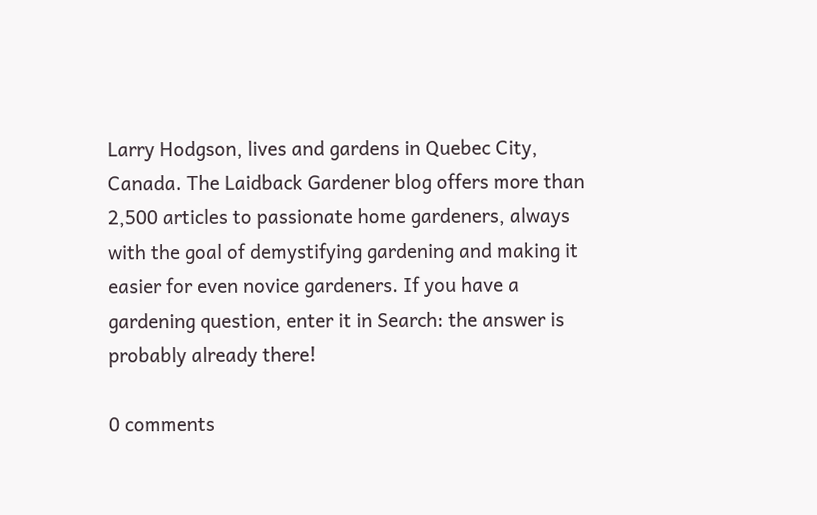Larry Hodgson, lives and gardens in Quebec City, Canada. The Laidback Gardener blog offers more than 2,500 articles to passionate home gardeners, always with the goal of demystifying gardening and making it easier for even novice gardeners. If you have a gardening question, enter it in Search: the answer is probably already there!

0 comments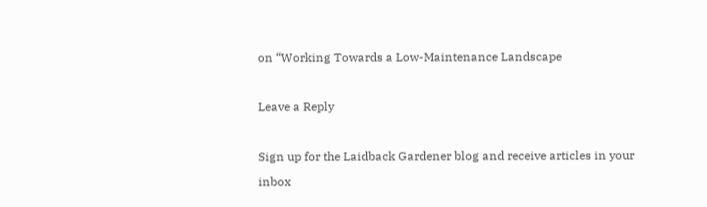on “Working Towards a Low-Maintenance Landscape

Leave a Reply

Sign up for the Laidback Gardener blog and receive articles in your inbox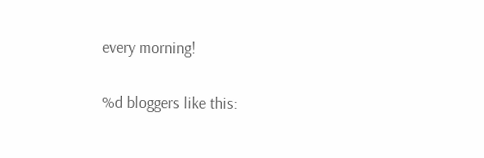every morning!

%d bloggers like this: